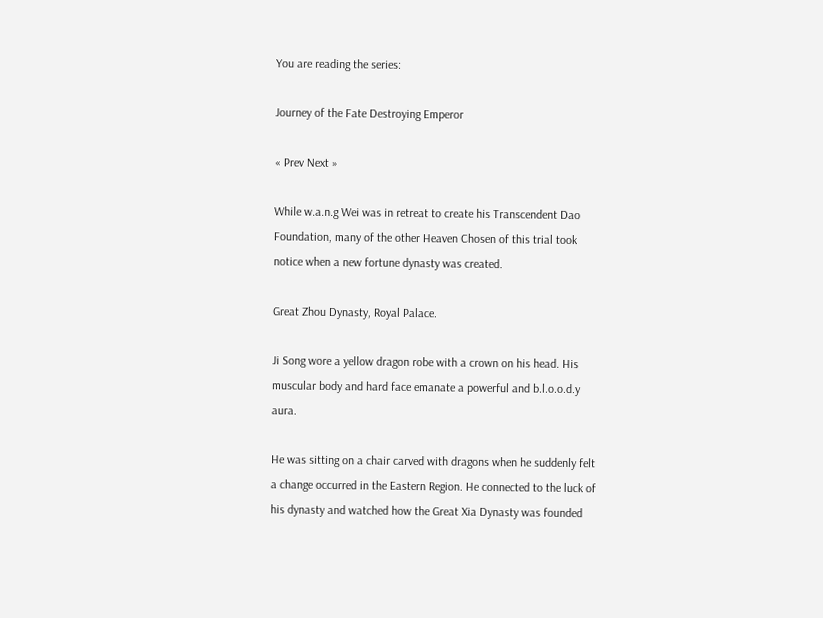You are reading the series:

Journey of the Fate Destroying Emperor

« Prev Next »

While w.a.n.g Wei was in retreat to create his Transcendent Dao Foundation, many of the other Heaven Chosen of this trial took notice when a new fortune dynasty was created.

Great Zhou Dynasty, Royal Palace.

Ji Song wore a yellow dragon robe with a crown on his head. His muscular body and hard face emanate a powerful and b.l.o.o.d.y aura.

He was sitting on a chair carved with dragons when he suddenly felt a change occurred in the Eastern Region. He connected to the luck of his dynasty and watched how the Great Xia Dynasty was founded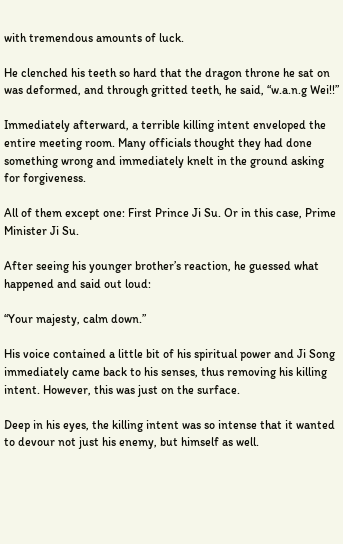with tremendous amounts of luck.

He clenched his teeth so hard that the dragon throne he sat on was deformed, and through gritted teeth, he said, “w.a.n.g Wei!!”

Immediately afterward, a terrible killing intent enveloped the entire meeting room. Many officials thought they had done something wrong and immediately knelt in the ground asking for forgiveness.

All of them except one: First Prince Ji Su. Or in this case, Prime Minister Ji Su.

After seeing his younger brother’s reaction, he guessed what happened and said out loud:

“Your majesty, calm down.”

His voice contained a little bit of his spiritual power and Ji Song immediately came back to his senses, thus removing his killing intent. However, this was just on the surface.

Deep in his eyes, the killing intent was so intense that it wanted to devour not just his enemy, but himself as well.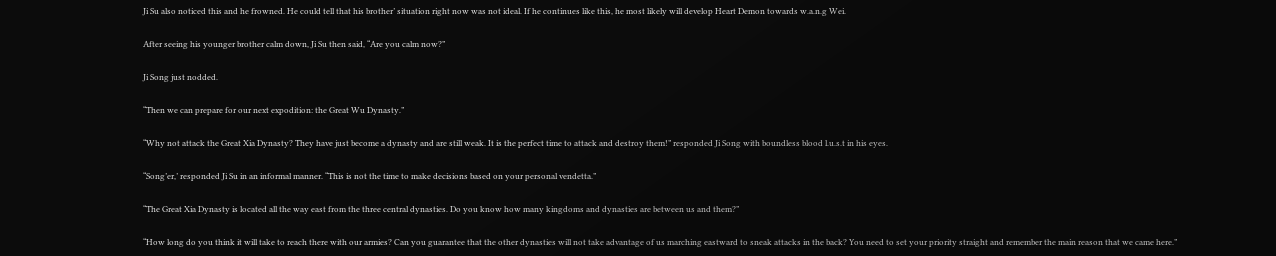Ji Su also noticed this and he frowned. He could tell that his brother’ situation right now was not ideal. If he continues like this, he most likely will develop Heart Demon towards w.a.n.g Wei.

After seeing his younger brother calm down, Ji Su then said, “Are you calm now?”

Ji Song just nodded.

“Then we can prepare for our next expodition: the Great Wu Dynasty.”

“Why not attack the Great Xia Dynasty? They have just become a dynasty and are still weak. It is the perfect time to attack and destroy them!” responded Ji Song with boundless blood l.u.s.t in his eyes.

“Song’er,’ responded Ji Su in an informal manner. “This is not the time to make decisions based on your personal vendetta.”

“The Great Xia Dynasty is located all the way east from the three central dynasties. Do you know how many kingdoms and dynasties are between us and them?”

“How long do you think it will take to reach there with our armies? Can you guarantee that the other dynasties will not take advantage of us marching eastward to sneak attacks in the back? You need to set your priority straight and remember the main reason that we came here.”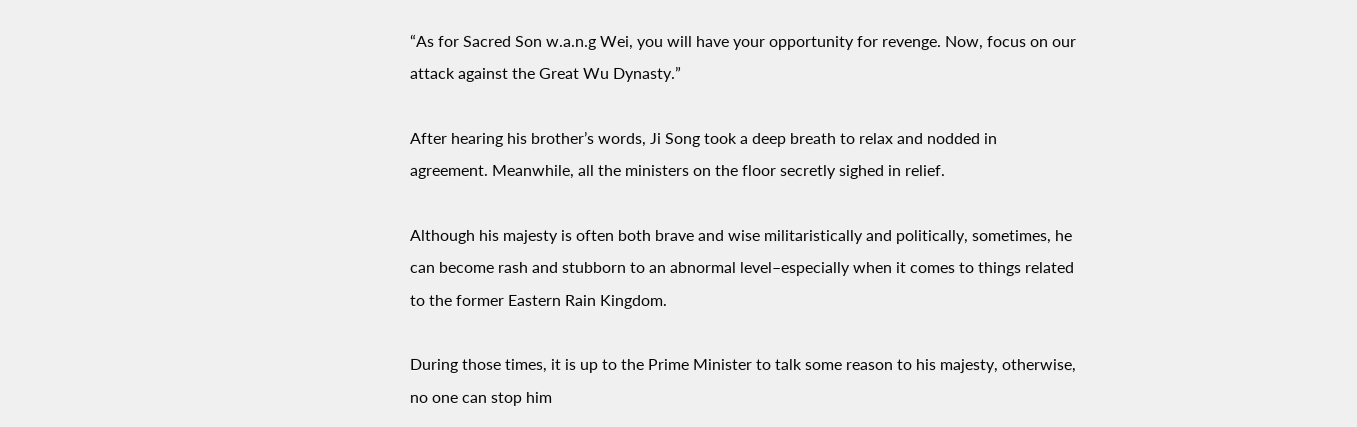“As for Sacred Son w.a.n.g Wei, you will have your opportunity for revenge. Now, focus on our attack against the Great Wu Dynasty.”

After hearing his brother’s words, Ji Song took a deep breath to relax and nodded in agreement. Meanwhile, all the ministers on the floor secretly sighed in relief.

Although his majesty is often both brave and wise militaristically and politically, sometimes, he can become rash and stubborn to an abnormal level–especially when it comes to things related to the former Eastern Rain Kingdom.

During those times, it is up to the Prime Minister to talk some reason to his majesty, otherwise, no one can stop him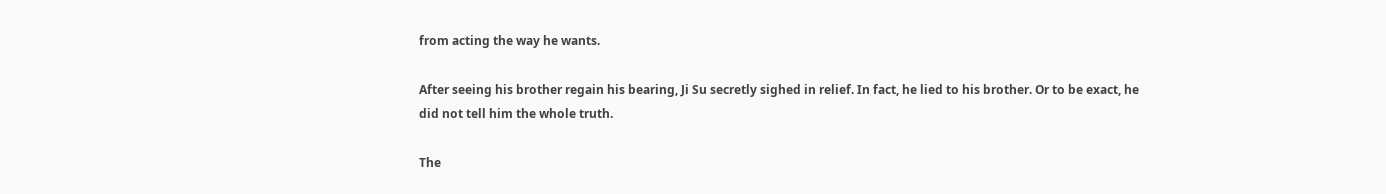from acting the way he wants.

After seeing his brother regain his bearing, Ji Su secretly sighed in relief. In fact, he lied to his brother. Or to be exact, he did not tell him the whole truth.

The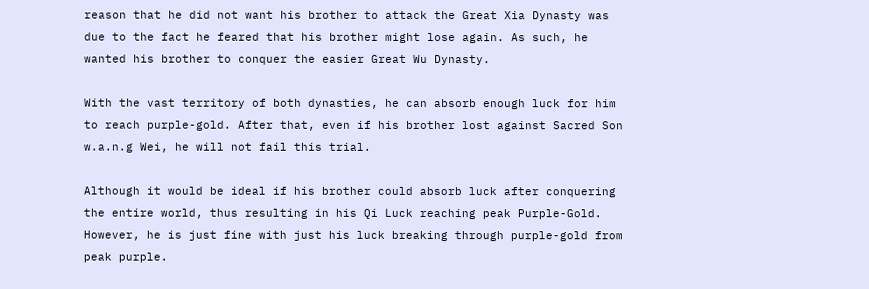reason that he did not want his brother to attack the Great Xia Dynasty was due to the fact he feared that his brother might lose again. As such, he wanted his brother to conquer the easier Great Wu Dynasty.

With the vast territory of both dynasties, he can absorb enough luck for him to reach purple-gold. After that, even if his brother lost against Sacred Son w.a.n.g Wei, he will not fail this trial.

Although it would be ideal if his brother could absorb luck after conquering the entire world, thus resulting in his Qi Luck reaching peak Purple-Gold. However, he is just fine with just his luck breaking through purple-gold from peak purple.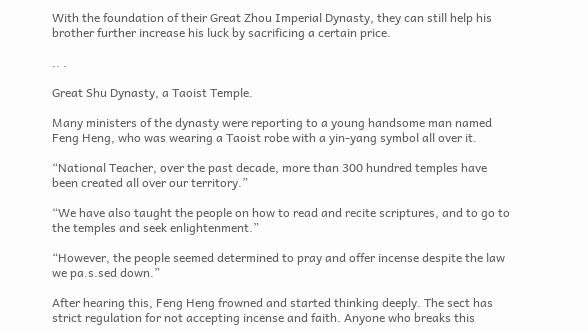With the foundation of their Great Zhou Imperial Dynasty, they can still help his brother further increase his luck by sacrificing a certain price.

.. .

Great Shu Dynasty, a Taoist Temple.

Many ministers of the dynasty were reporting to a young handsome man named Feng Heng, who was wearing a Taoist robe with a yin-yang symbol all over it.

“National Teacher, over the past decade, more than 300 hundred temples have been created all over our territory.”

“We have also taught the people on how to read and recite scriptures, and to go to the temples and seek enlightenment.”

“However, the people seemed determined to pray and offer incense despite the law we pa.s.sed down.”

After hearing this, Feng Heng frowned and started thinking deeply. The sect has strict regulation for not accepting incense and faith. Anyone who breaks this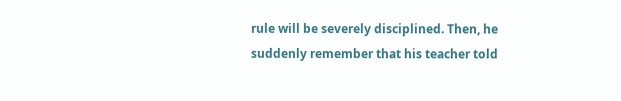rule will be severely disciplined. Then, he suddenly remember that his teacher told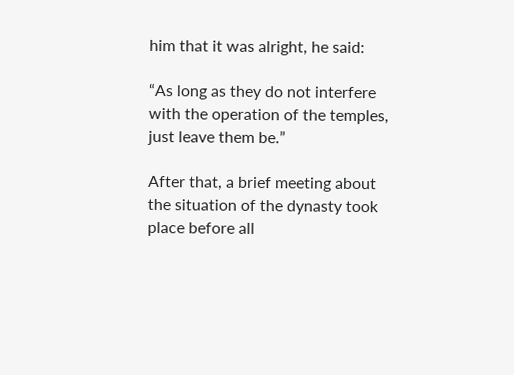him that it was alright, he said:

“As long as they do not interfere with the operation of the temples, just leave them be.”

After that, a brief meeting about the situation of the dynasty took place before all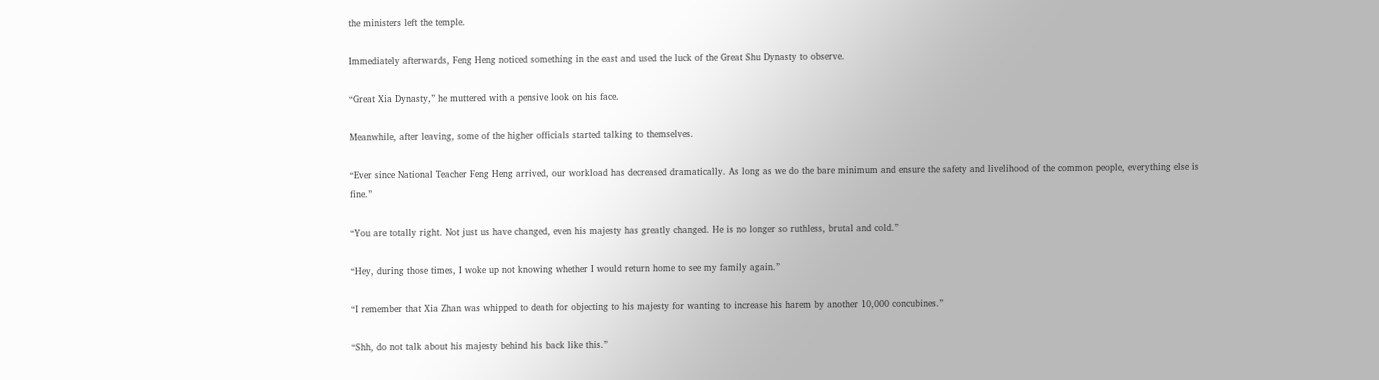the ministers left the temple.

Immediately afterwards, Feng Heng noticed something in the east and used the luck of the Great Shu Dynasty to observe.

“Great Xia Dynasty,” he muttered with a pensive look on his face.

Meanwhile, after leaving, some of the higher officials started talking to themselves.

“Ever since National Teacher Feng Heng arrived, our workload has decreased dramatically. As long as we do the bare minimum and ensure the safety and livelihood of the common people, everything else is fine.”

“You are totally right. Not just us have changed, even his majesty has greatly changed. He is no longer so ruthless, brutal and cold.”

“Hey, during those times, I woke up not knowing whether I would return home to see my family again.”

“I remember that Xia Zhan was whipped to death for objecting to his majesty for wanting to increase his harem by another 10,000 concubines.”

“Shh, do not talk about his majesty behind his back like this.”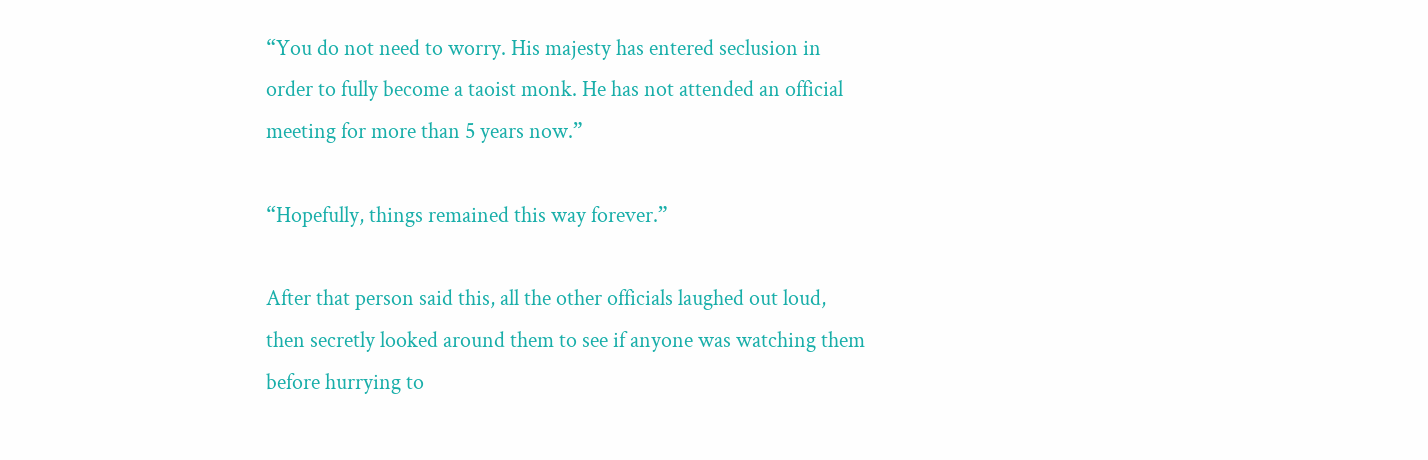“You do not need to worry. His majesty has entered seclusion in order to fully become a taoist monk. He has not attended an official meeting for more than 5 years now.”

“Hopefully, things remained this way forever.”

After that person said this, all the other officials laughed out loud, then secretly looked around them to see if anyone was watching them before hurrying to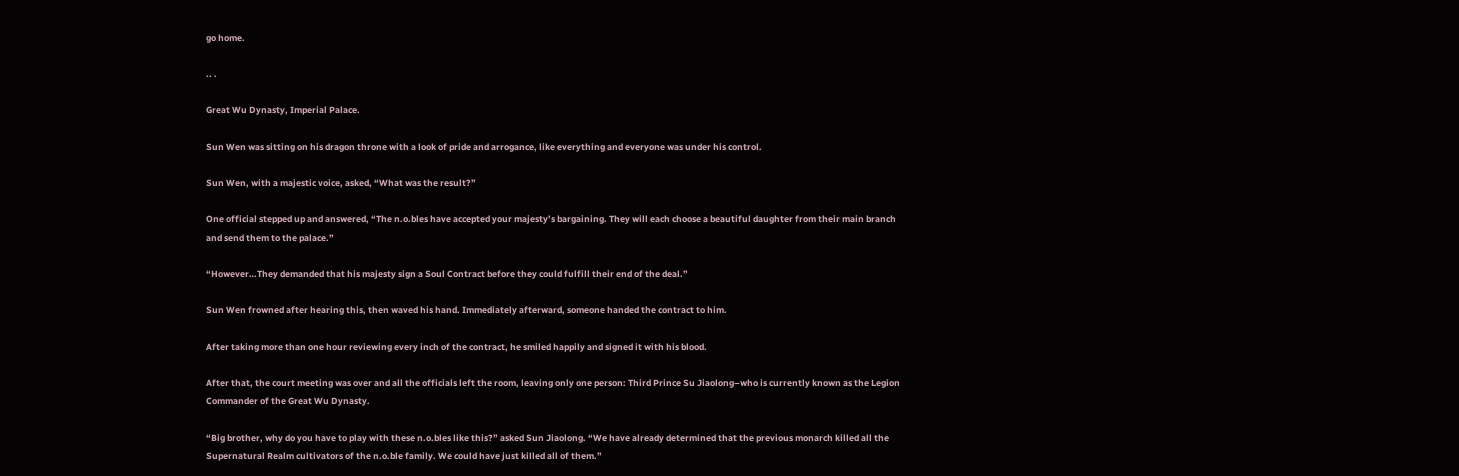go home.

.. .

Great Wu Dynasty, Imperial Palace.

Sun Wen was sitting on his dragon throne with a look of pride and arrogance, like everything and everyone was under his control.

Sun Wen, with a majestic voice, asked, “What was the result?”

One official stepped up and answered, “The n.o.bles have accepted your majesty’s bargaining. They will each choose a beautiful daughter from their main branch and send them to the palace.”

“However…They demanded that his majesty sign a Soul Contract before they could fulfill their end of the deal.”

Sun Wen frowned after hearing this, then waved his hand. Immediately afterward, someone handed the contract to him.

After taking more than one hour reviewing every inch of the contract, he smiled happily and signed it with his blood.

After that, the court meeting was over and all the officials left the room, leaving only one person: Third Prince Su Jiaolong–who is currently known as the Legion Commander of the Great Wu Dynasty.

“Big brother, why do you have to play with these n.o.bles like this?” asked Sun Jiaolong. “We have already determined that the previous monarch killed all the Supernatural Realm cultivators of the n.o.ble family. We could have just killed all of them.”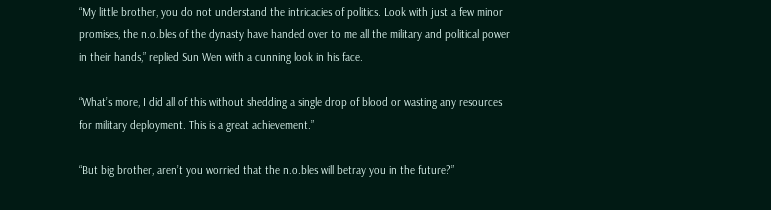“My little brother, you do not understand the intricacies of politics. Look with just a few minor promises, the n.o.bles of the dynasty have handed over to me all the military and political power in their hands,” replied Sun Wen with a cunning look in his face.

“What’s more, I did all of this without shedding a single drop of blood or wasting any resources for military deployment. This is a great achievement.”

“But big brother, aren’t you worried that the n.o.bles will betray you in the future?”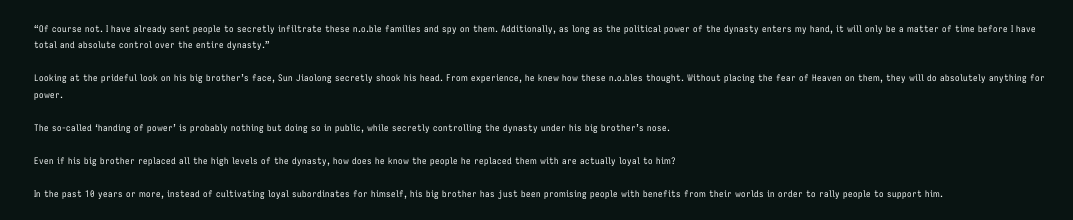“Of course not. I have already sent people to secretly infiltrate these n.o.ble families and spy on them. Additionally, as long as the political power of the dynasty enters my hand, it will only be a matter of time before I have total and absolute control over the entire dynasty.”

Looking at the prideful look on his big brother’s face, Sun Jiaolong secretly shook his head. From experience, he knew how these n.o.bles thought. Without placing the fear of Heaven on them, they will do absolutely anything for power.

The so-called ‘handing of power’ is probably nothing but doing so in public, while secretly controlling the dynasty under his big brother’s nose.

Even if his big brother replaced all the high levels of the dynasty, how does he know the people he replaced them with are actually loyal to him?

In the past 10 years or more, instead of cultivating loyal subordinates for himself, his big brother has just been promising people with benefits from their worlds in order to rally people to support him.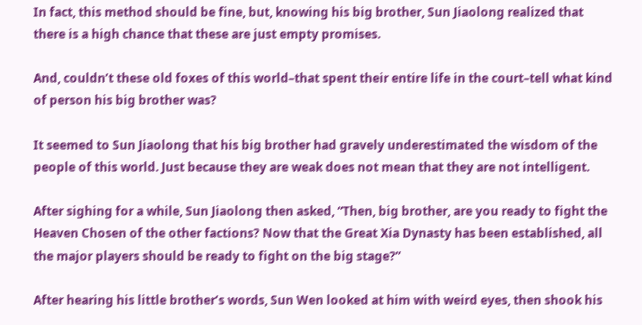In fact, this method should be fine, but, knowing his big brother, Sun Jiaolong realized that there is a high chance that these are just empty promises.

And, couldn’t these old foxes of this world–that spent their entire life in the court–tell what kind of person his big brother was?

It seemed to Sun Jiaolong that his big brother had gravely underestimated the wisdom of the people of this world. Just because they are weak does not mean that they are not intelligent.

After sighing for a while, Sun Jiaolong then asked, “Then, big brother, are you ready to fight the Heaven Chosen of the other factions? Now that the Great Xia Dynasty has been established, all the major players should be ready to fight on the big stage?”

After hearing his little brother’s words, Sun Wen looked at him with weird eyes, then shook his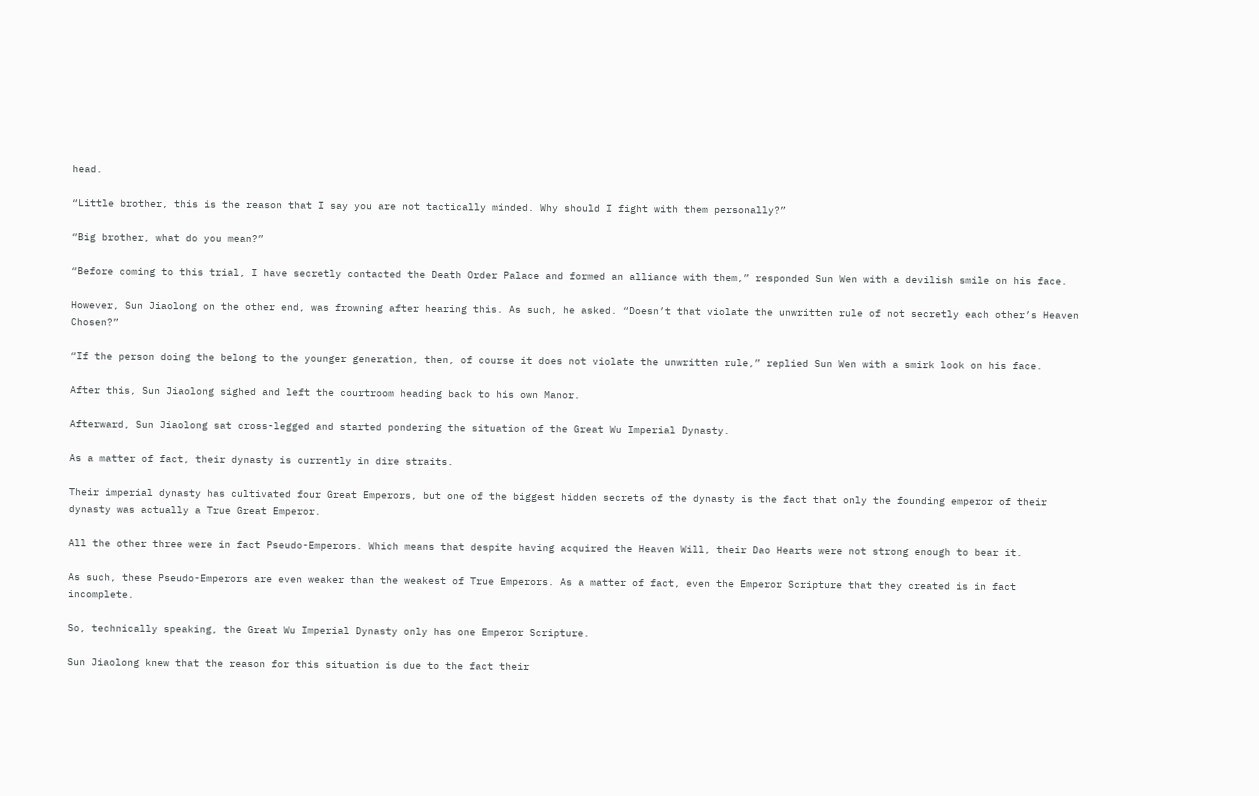head.

“Little brother, this is the reason that I say you are not tactically minded. Why should I fight with them personally?”

“Big brother, what do you mean?”

“Before coming to this trial, I have secretly contacted the Death Order Palace and formed an alliance with them,” responded Sun Wen with a devilish smile on his face.

However, Sun Jiaolong on the other end, was frowning after hearing this. As such, he asked. “Doesn’t that violate the unwritten rule of not secretly each other’s Heaven Chosen?”

“If the person doing the belong to the younger generation, then, of course it does not violate the unwritten rule,” replied Sun Wen with a smirk look on his face.

After this, Sun Jiaolong sighed and left the courtroom heading back to his own Manor.

Afterward, Sun Jiaolong sat cross-legged and started pondering the situation of the Great Wu Imperial Dynasty.

As a matter of fact, their dynasty is currently in dire straits.

Their imperial dynasty has cultivated four Great Emperors, but one of the biggest hidden secrets of the dynasty is the fact that only the founding emperor of their dynasty was actually a True Great Emperor.

All the other three were in fact Pseudo-Emperors. Which means that despite having acquired the Heaven Will, their Dao Hearts were not strong enough to bear it.

As such, these Pseudo-Emperors are even weaker than the weakest of True Emperors. As a matter of fact, even the Emperor Scripture that they created is in fact incomplete.

So, technically speaking, the Great Wu Imperial Dynasty only has one Emperor Scripture.

Sun Jiaolong knew that the reason for this situation is due to the fact their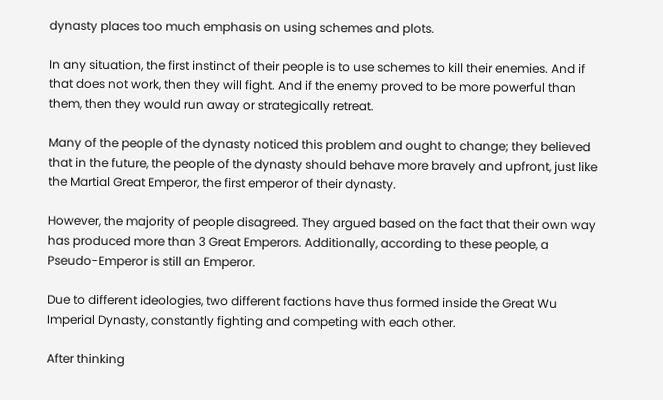dynasty places too much emphasis on using schemes and plots.

In any situation, the first instinct of their people is to use schemes to kill their enemies. And if that does not work, then they will fight. And if the enemy proved to be more powerful than them, then they would run away or strategically retreat.

Many of the people of the dynasty noticed this problem and ought to change; they believed that in the future, the people of the dynasty should behave more bravely and upfront, just like the Martial Great Emperor, the first emperor of their dynasty.

However, the majority of people disagreed. They argued based on the fact that their own way has produced more than 3 Great Emperors. Additionally, according to these people, a Pseudo-Emperor is still an Emperor.

Due to different ideologies, two different factions have thus formed inside the Great Wu Imperial Dynasty, constantly fighting and competing with each other.

After thinking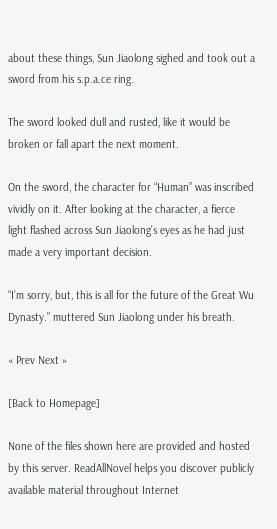about these things, Sun Jiaolong sighed and took out a sword from his s.p.a.ce ring.

The sword looked dull and rusted, like it would be broken or fall apart the next moment.

On the sword, the character for “Human” was inscribed vividly on it. After looking at the character, a fierce light flashed across Sun Jiaolong’s eyes as he had just made a very important decision.

“I’m sorry, but, this is all for the future of the Great Wu Dynasty.” muttered Sun Jiaolong under his breath.

« Prev Next »

[Back to Homepage]

None of the files shown here are provided and hosted by this server. ReadAllNovel helps you discover publicly available material throughout Internet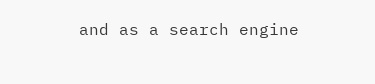and as a search engine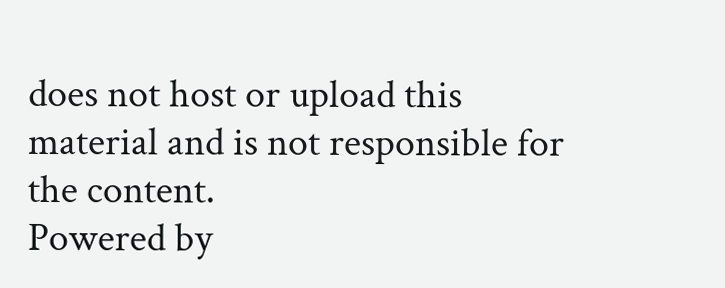does not host or upload this material and is not responsible for the content.
Powered by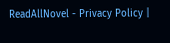ReadAllNovel - Privacy Policy |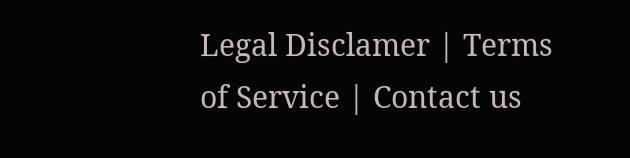Legal Disclamer | Terms of Service | Contact us